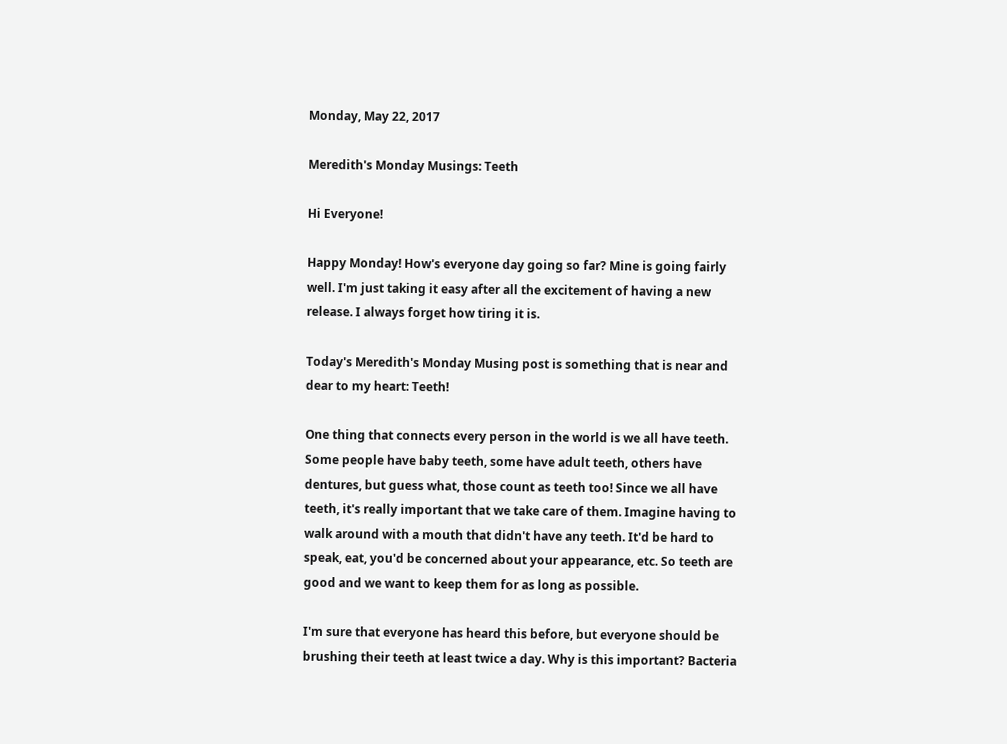Monday, May 22, 2017

Meredith's Monday Musings: Teeth

Hi Everyone!

Happy Monday! How's everyone day going so far? Mine is going fairly well. I'm just taking it easy after all the excitement of having a new release. I always forget how tiring it is.

Today's Meredith's Monday Musing post is something that is near and dear to my heart: Teeth!

One thing that connects every person in the world is we all have teeth. Some people have baby teeth, some have adult teeth, others have dentures, but guess what, those count as teeth too! Since we all have teeth, it's really important that we take care of them. Imagine having to walk around with a mouth that didn't have any teeth. It'd be hard to speak, eat, you'd be concerned about your appearance, etc. So teeth are good and we want to keep them for as long as possible.

I'm sure that everyone has heard this before, but everyone should be brushing their teeth at least twice a day. Why is this important? Bacteria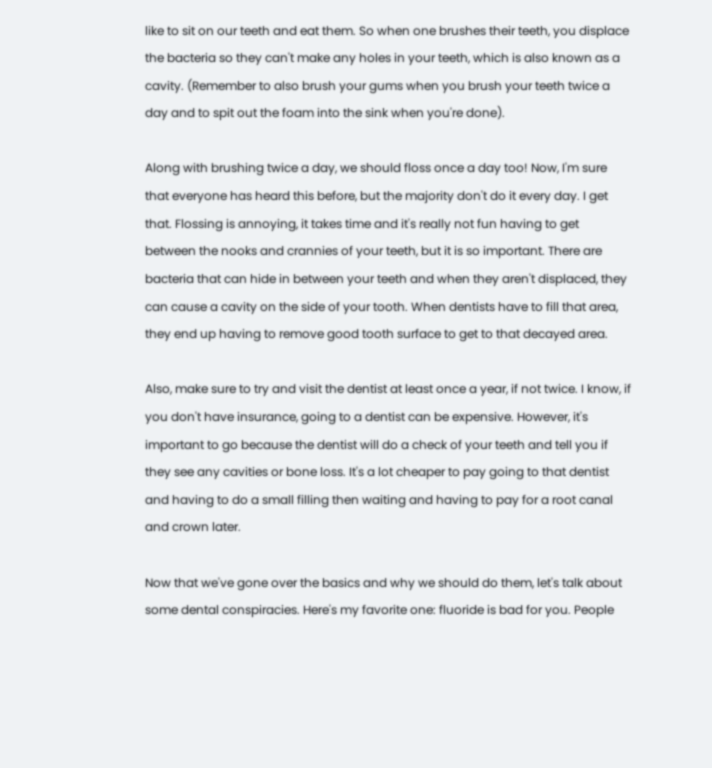like to sit on our teeth and eat them. So when one brushes their teeth, you displace the bacteria so they can't make any holes in your teeth, which is also known as a cavity. (Remember to also brush your gums when you brush your teeth twice a day and to spit out the foam into the sink when you're done).

Along with brushing twice a day, we should floss once a day too! Now, I'm sure that everyone has heard this before, but the majority don't do it every day. I get that. Flossing is annoying, it takes time and it's really not fun having to get between the nooks and crannies of your teeth, but it is so important. There are bacteria that can hide in between your teeth and when they aren't displaced, they can cause a cavity on the side of your tooth. When dentists have to fill that area, they end up having to remove good tooth surface to get to that decayed area.

Also, make sure to try and visit the dentist at least once a year, if not twice. I know, if you don't have insurance, going to a dentist can be expensive. However, it's important to go because the dentist will do a check of your teeth and tell you if they see any cavities or bone loss. It's a lot cheaper to pay going to that dentist and having to do a small filling then waiting and having to pay for a root canal and crown later.

Now that we've gone over the basics and why we should do them, let's talk about some dental conspiracies. Here's my favorite one: fluoride is bad for you. People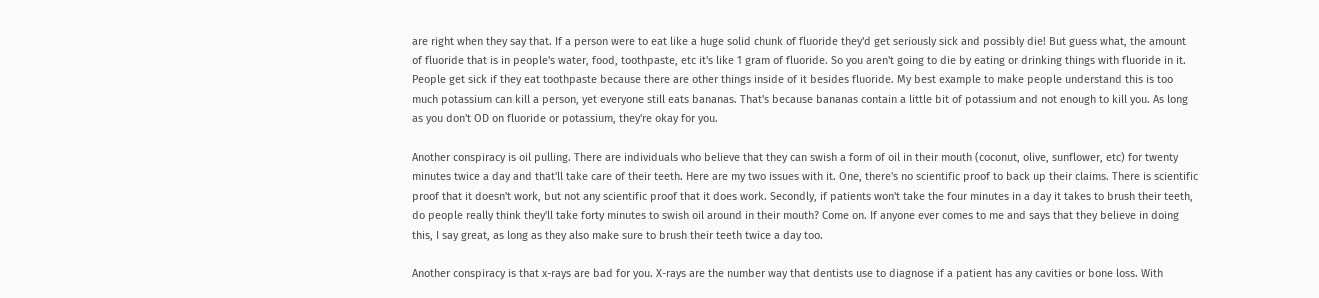are right when they say that. If a person were to eat like a huge solid chunk of fluoride they'd get seriously sick and possibly die! But guess what, the amount of fluoride that is in people's water, food, toothpaste, etc it's like 1 gram of fluoride. So you aren't going to die by eating or drinking things with fluoride in it. People get sick if they eat toothpaste because there are other things inside of it besides fluoride. My best example to make people understand this is too much potassium can kill a person, yet everyone still eats bananas. That's because bananas contain a little bit of potassium and not enough to kill you. As long as you don't OD on fluoride or potassium, they're okay for you.

Another conspiracy is oil pulling. There are individuals who believe that they can swish a form of oil in their mouth (coconut, olive, sunflower, etc) for twenty minutes twice a day and that'll take care of their teeth. Here are my two issues with it. One, there's no scientific proof to back up their claims. There is scientific proof that it doesn't work, but not any scientific proof that it does work. Secondly, if patients won't take the four minutes in a day it takes to brush their teeth, do people really think they'll take forty minutes to swish oil around in their mouth? Come on. If anyone ever comes to me and says that they believe in doing this, I say great, as long as they also make sure to brush their teeth twice a day too.

Another conspiracy is that x-rays are bad for you. X-rays are the number way that dentists use to diagnose if a patient has any cavities or bone loss. With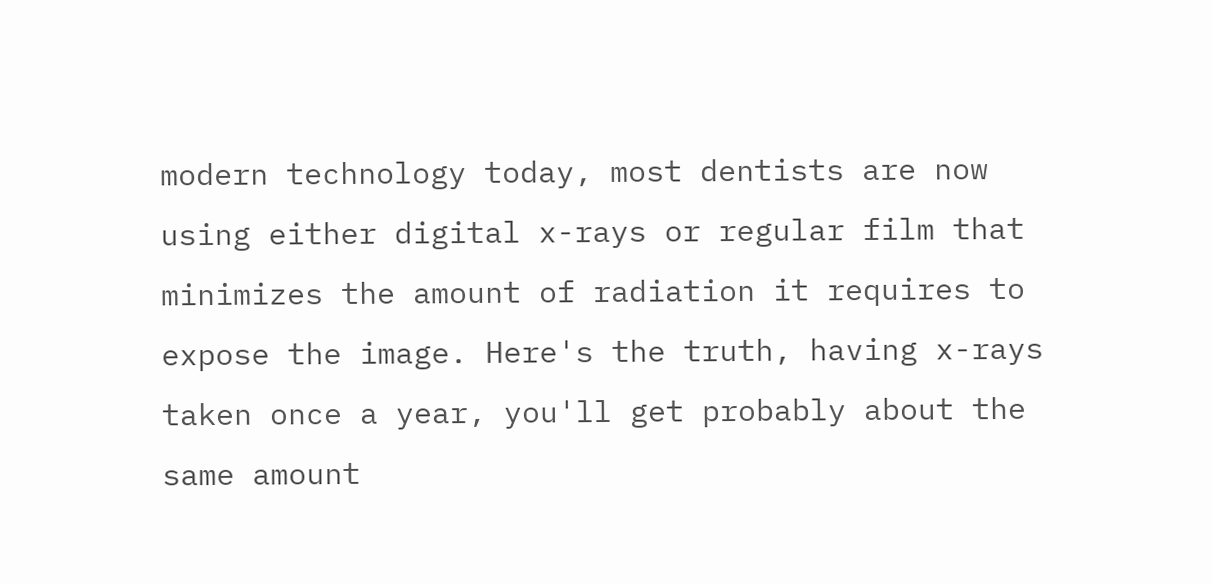modern technology today, most dentists are now using either digital x-rays or regular film that minimizes the amount of radiation it requires to expose the image. Here's the truth, having x-rays taken once a year, you'll get probably about the same amount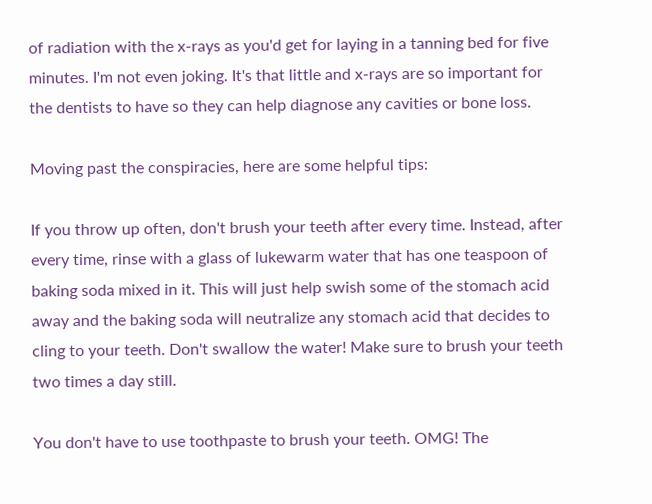of radiation with the x-rays as you'd get for laying in a tanning bed for five minutes. I'm not even joking. It's that little and x-rays are so important for the dentists to have so they can help diagnose any cavities or bone loss.

Moving past the conspiracies, here are some helpful tips:

If you throw up often, don't brush your teeth after every time. Instead, after every time, rinse with a glass of lukewarm water that has one teaspoon of baking soda mixed in it. This will just help swish some of the stomach acid away and the baking soda will neutralize any stomach acid that decides to cling to your teeth. Don't swallow the water! Make sure to brush your teeth two times a day still.

You don't have to use toothpaste to brush your teeth. OMG! The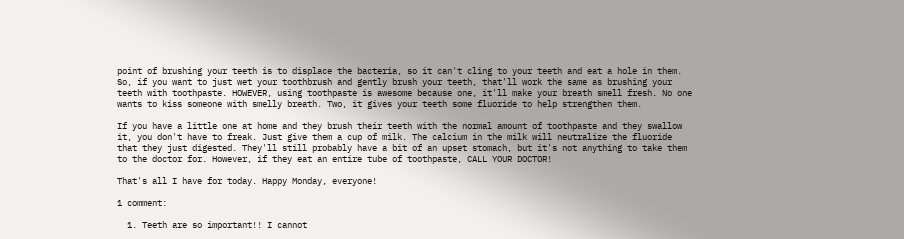point of brushing your teeth is to displace the bacteria, so it can't cling to your teeth and eat a hole in them. So, if you want to just wet your toothbrush and gently brush your teeth, that'll work the same as brushing your teeth with toothpaste. HOWEVER, using toothpaste is awesome because one, it'll make your breath smell fresh. No one wants to kiss someone with smelly breath. Two, it gives your teeth some fluoride to help strengthen them.

If you have a little one at home and they brush their teeth with the normal amount of toothpaste and they swallow it, you don't have to freak. Just give them a cup of milk. The calcium in the milk will neutralize the fluoride that they just digested. They'll still probably have a bit of an upset stomach, but it's not anything to take them to the doctor for. However, if they eat an entire tube of toothpaste, CALL YOUR DOCTOR!

That's all I have for today. Happy Monday, everyone!

1 comment:

  1. Teeth are so important!! I cannot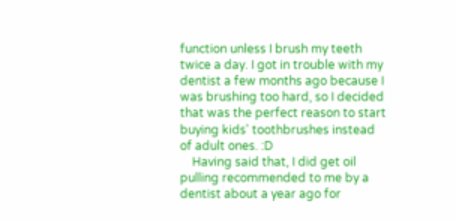function unless I brush my teeth twice a day. I got in trouble with my dentist a few months ago because I was brushing too hard, so I decided that was the perfect reason to start buying kids' toothbrushes instead of adult ones. :D
    Having said that, I did get oil pulling recommended to me by a dentist about a year ago for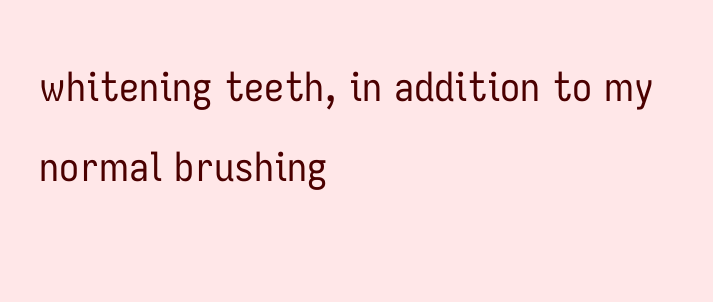whitening teeth, in addition to my normal brushing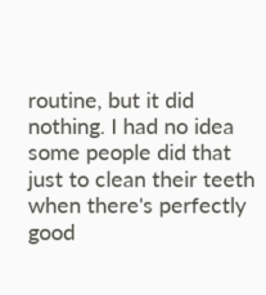routine, but it did nothing. I had no idea some people did that just to clean their teeth when there's perfectly good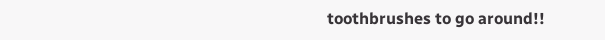toothbrushes to go around!!